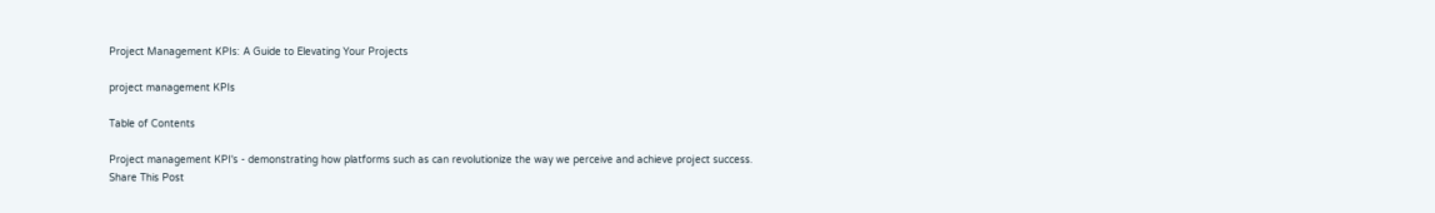Project Management KPIs: A Guide to Elevating Your Projects

project management KPIs

Table of Contents

Project management KPI's - demonstrating how platforms such as can revolutionize the way we perceive and achieve project success.
Share This Post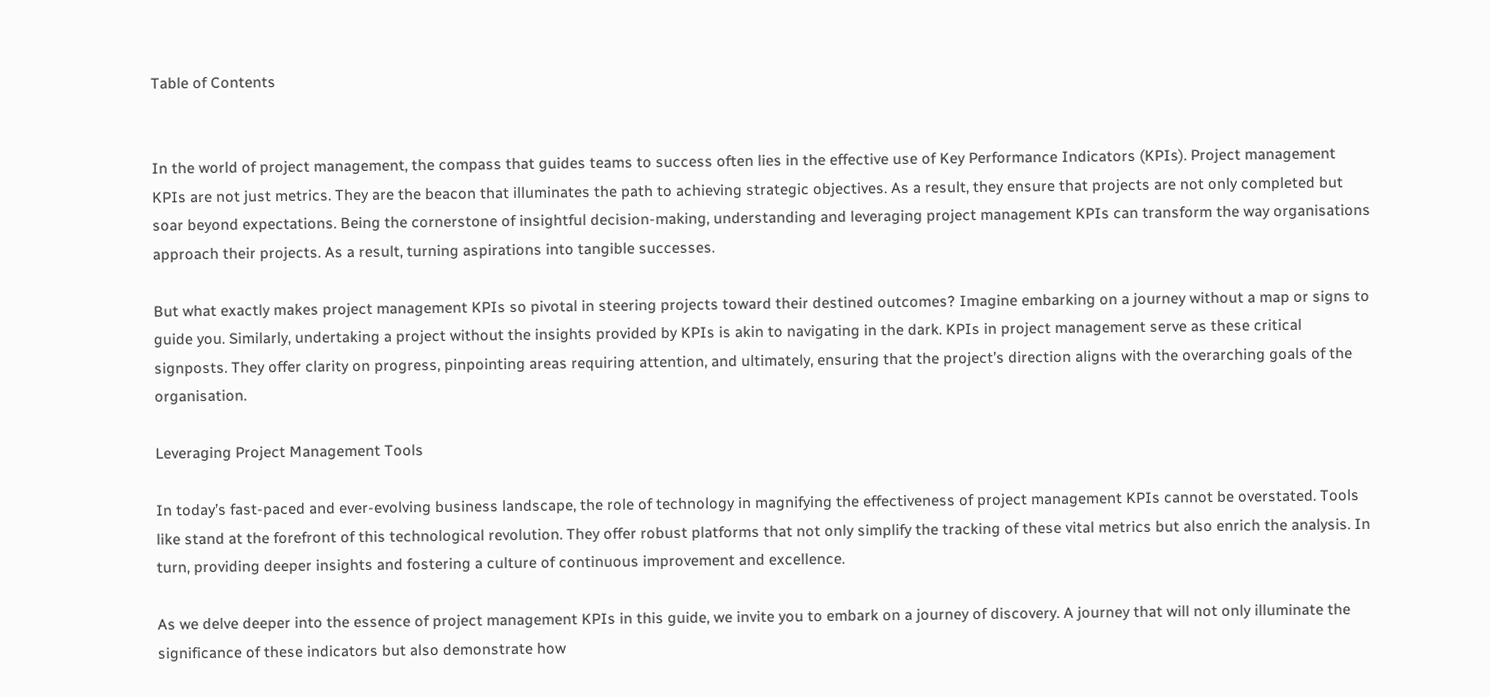Table of Contents


In the world of project management, the compass that guides teams to success often lies in the effective use of Key Performance Indicators (KPIs). Project management KPIs are not just metrics. They are the beacon that illuminates the path to achieving strategic objectives. As a result, they ensure that projects are not only completed but soar beyond expectations. Being the cornerstone of insightful decision-making, understanding and leveraging project management KPIs can transform the way organisations approach their projects. As a result, turning aspirations into tangible successes.

But what exactly makes project management KPIs so pivotal in steering projects toward their destined outcomes? Imagine embarking on a journey without a map or signs to guide you. Similarly, undertaking a project without the insights provided by KPIs is akin to navigating in the dark. KPIs in project management serve as these critical signposts. They offer clarity on progress, pinpointing areas requiring attention, and ultimately, ensuring that the project’s direction aligns with the overarching goals of the organisation.

Leveraging Project Management Tools

In today’s fast-paced and ever-evolving business landscape, the role of technology in magnifying the effectiveness of project management KPIs cannot be overstated. Tools like stand at the forefront of this technological revolution. They offer robust platforms that not only simplify the tracking of these vital metrics but also enrich the analysis. In turn, providing deeper insights and fostering a culture of continuous improvement and excellence.

As we delve deeper into the essence of project management KPIs in this guide, we invite you to embark on a journey of discovery. A journey that will not only illuminate the significance of these indicators but also demonstrate how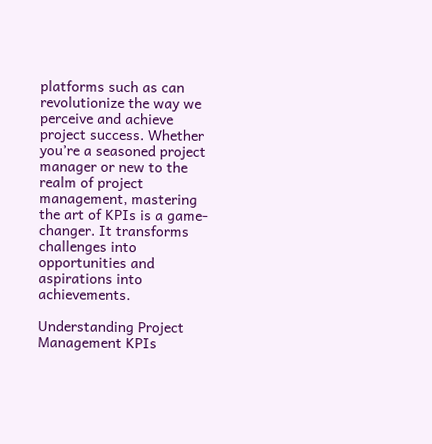platforms such as can revolutionize the way we perceive and achieve project success. Whether you’re a seasoned project manager or new to the realm of project management, mastering the art of KPIs is a game-changer. It transforms challenges into opportunities and aspirations into achievements.

Understanding Project Management KPIs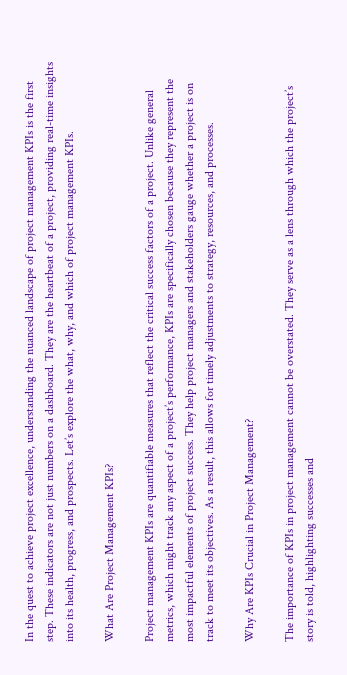In the quest to achieve project excellence, understanding the nuanced landscape of project management KPIs is the first step. These indicators are not just numbers on a dashboard. They are the heartbeat of a project, providing real-time insights into its health, progress, and prospects. Let’s explore the what, why, and which of project management KPIs.

What Are Project Management KPIs?

Project management KPIs are quantifiable measures that reflect the critical success factors of a project. Unlike general metrics, which might track any aspect of a project’s performance, KPIs are specifically chosen because they represent the most impactful elements of project success. They help project managers and stakeholders gauge whether a project is on track to meet its objectives. As a result, this allows for timely adjustments to strategy, resources, and processes.

Why Are KPIs Crucial in Project Management?

The importance of KPIs in project management cannot be overstated. They serve as a lens through which the project’s story is told, highlighting successes and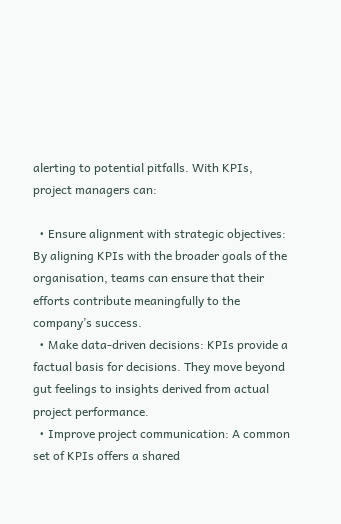alerting to potential pitfalls. With KPIs, project managers can:

  • Ensure alignment with strategic objectives: By aligning KPIs with the broader goals of the organisation, teams can ensure that their efforts contribute meaningfully to the company’s success.
  • Make data-driven decisions: KPIs provide a factual basis for decisions. They move beyond gut feelings to insights derived from actual project performance.
  • Improve project communication: A common set of KPIs offers a shared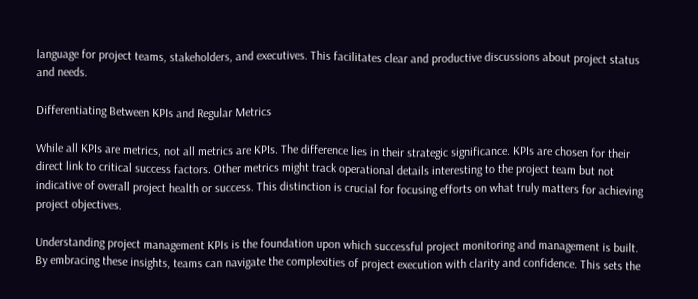language for project teams, stakeholders, and executives. This facilitates clear and productive discussions about project status and needs.

Differentiating Between KPIs and Regular Metrics

While all KPIs are metrics, not all metrics are KPIs. The difference lies in their strategic significance. KPIs are chosen for their direct link to critical success factors. Other metrics might track operational details interesting to the project team but not indicative of overall project health or success. This distinction is crucial for focusing efforts on what truly matters for achieving project objectives.

Understanding project management KPIs is the foundation upon which successful project monitoring and management is built. By embracing these insights, teams can navigate the complexities of project execution with clarity and confidence. This sets the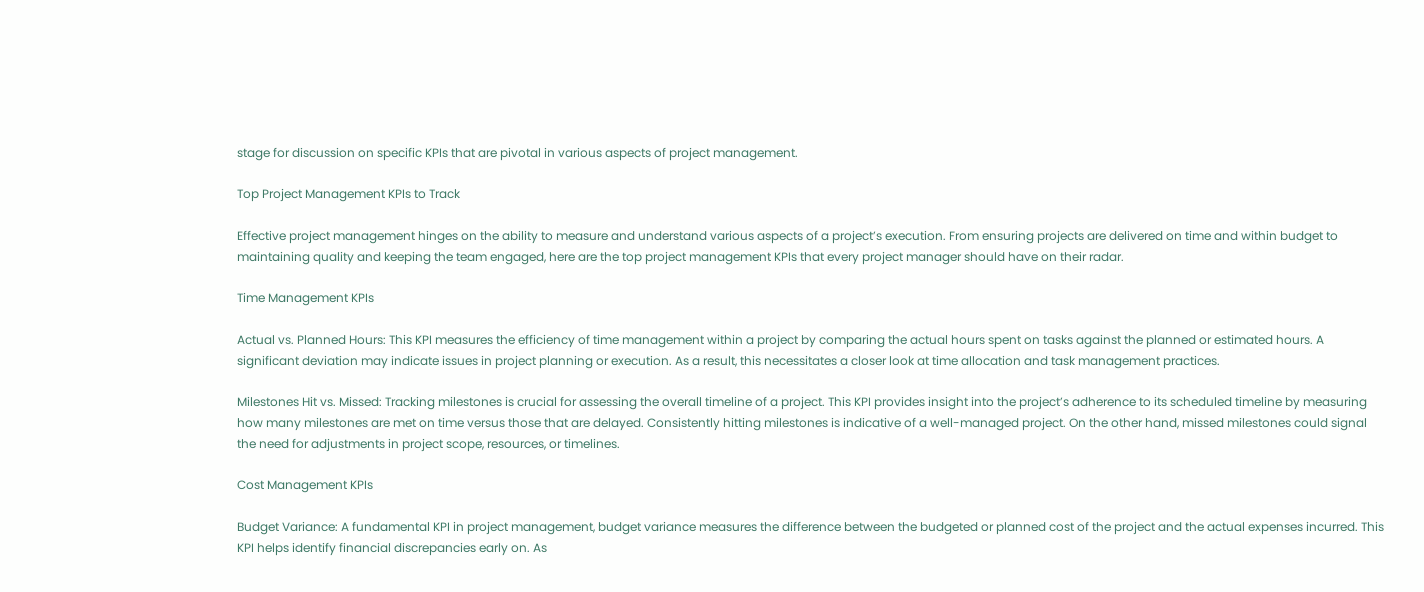stage for discussion on specific KPIs that are pivotal in various aspects of project management.

Top Project Management KPIs to Track

Effective project management hinges on the ability to measure and understand various aspects of a project’s execution. From ensuring projects are delivered on time and within budget to maintaining quality and keeping the team engaged, here are the top project management KPIs that every project manager should have on their radar.

Time Management KPIs

Actual vs. Planned Hours: This KPI measures the efficiency of time management within a project by comparing the actual hours spent on tasks against the planned or estimated hours. A significant deviation may indicate issues in project planning or execution. As a result, this necessitates a closer look at time allocation and task management practices.

Milestones Hit vs. Missed: Tracking milestones is crucial for assessing the overall timeline of a project. This KPI provides insight into the project’s adherence to its scheduled timeline by measuring how many milestones are met on time versus those that are delayed. Consistently hitting milestones is indicative of a well-managed project. On the other hand, missed milestones could signal the need for adjustments in project scope, resources, or timelines.

Cost Management KPIs

Budget Variance: A fundamental KPI in project management, budget variance measures the difference between the budgeted or planned cost of the project and the actual expenses incurred. This KPI helps identify financial discrepancies early on. As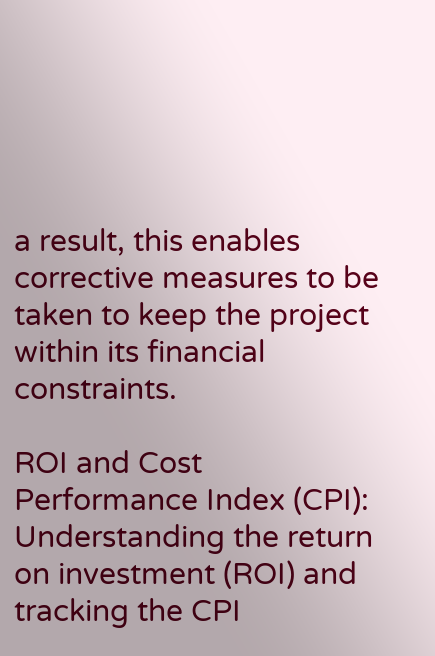a result, this enables corrective measures to be taken to keep the project within its financial constraints.

ROI and Cost Performance Index (CPI): Understanding the return on investment (ROI) and tracking the CPI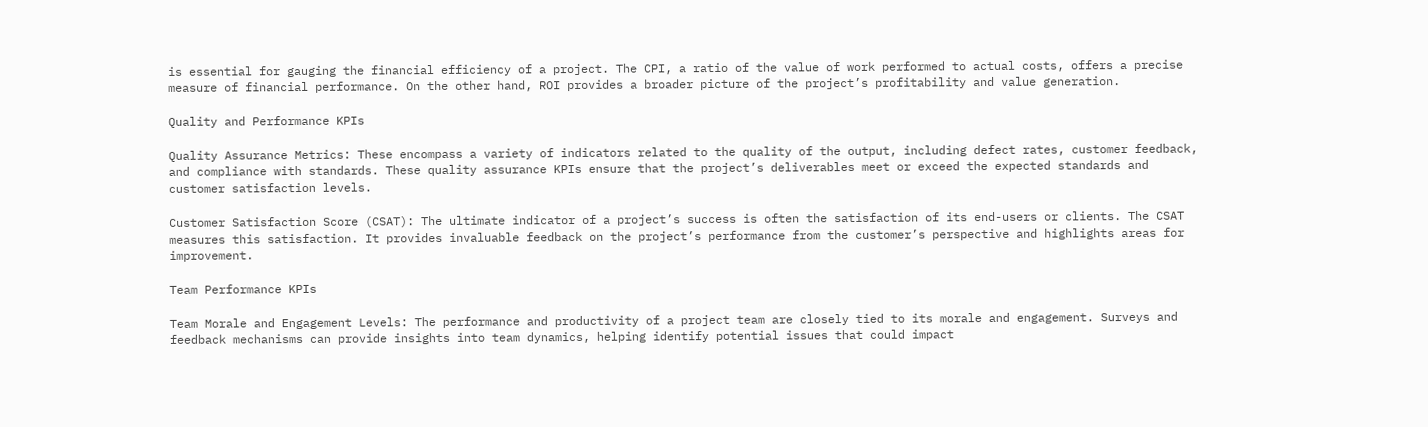is essential for gauging the financial efficiency of a project. The CPI, a ratio of the value of work performed to actual costs, offers a precise measure of financial performance. On the other hand, ROI provides a broader picture of the project’s profitability and value generation.

Quality and Performance KPIs

Quality Assurance Metrics: These encompass a variety of indicators related to the quality of the output, including defect rates, customer feedback, and compliance with standards. These quality assurance KPIs ensure that the project’s deliverables meet or exceed the expected standards and customer satisfaction levels.

Customer Satisfaction Score (CSAT): The ultimate indicator of a project’s success is often the satisfaction of its end-users or clients. The CSAT measures this satisfaction. It provides invaluable feedback on the project’s performance from the customer’s perspective and highlights areas for improvement.

Team Performance KPIs

Team Morale and Engagement Levels: The performance and productivity of a project team are closely tied to its morale and engagement. Surveys and feedback mechanisms can provide insights into team dynamics, helping identify potential issues that could impact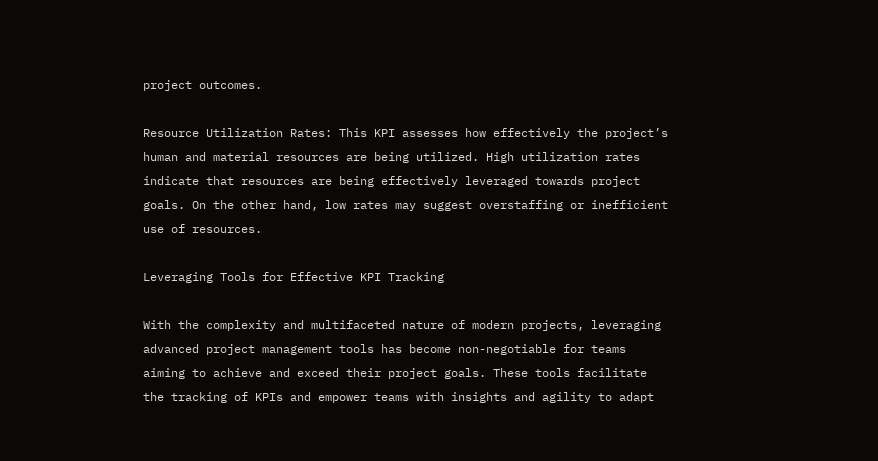project outcomes.

Resource Utilization Rates: This KPI assesses how effectively the project’s human and material resources are being utilized. High utilization rates indicate that resources are being effectively leveraged towards project goals. On the other hand, low rates may suggest overstaffing or inefficient use of resources.

Leveraging Tools for Effective KPI Tracking

With the complexity and multifaceted nature of modern projects, leveraging advanced project management tools has become non-negotiable for teams aiming to achieve and exceed their project goals. These tools facilitate the tracking of KPIs and empower teams with insights and agility to adapt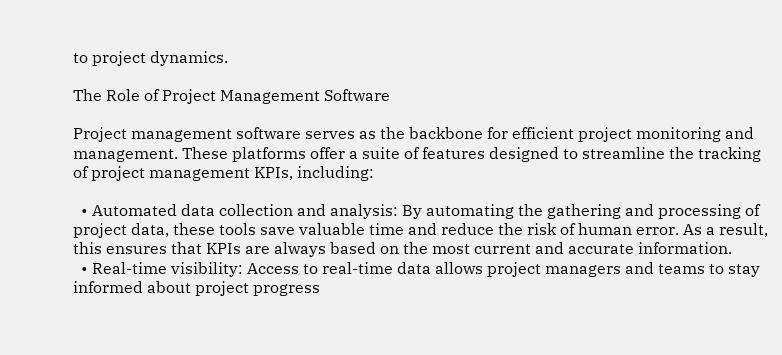to project dynamics.

The Role of Project Management Software

Project management software serves as the backbone for efficient project monitoring and management. These platforms offer a suite of features designed to streamline the tracking of project management KPIs, including:

  • Automated data collection and analysis: By automating the gathering and processing of project data, these tools save valuable time and reduce the risk of human error. As a result, this ensures that KPIs are always based on the most current and accurate information.
  • Real-time visibility: Access to real-time data allows project managers and teams to stay informed about project progress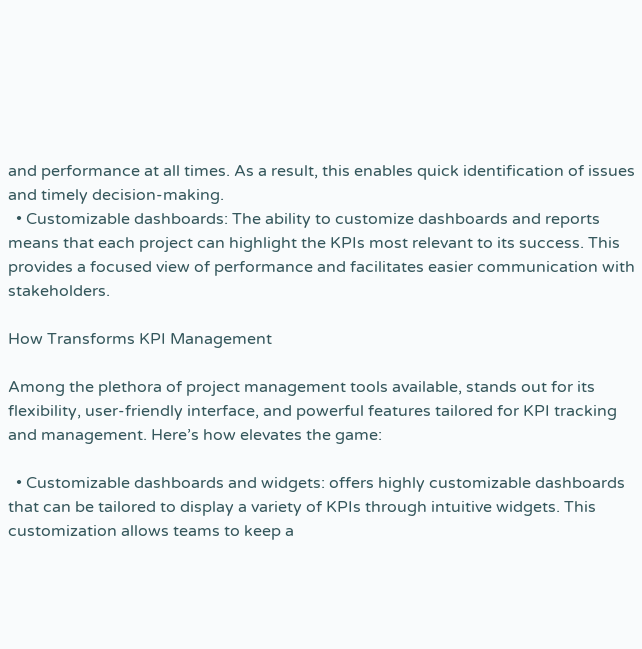and performance at all times. As a result, this enables quick identification of issues and timely decision-making.
  • Customizable dashboards: The ability to customize dashboards and reports means that each project can highlight the KPIs most relevant to its success. This provides a focused view of performance and facilitates easier communication with stakeholders.

How Transforms KPI Management

Among the plethora of project management tools available, stands out for its flexibility, user-friendly interface, and powerful features tailored for KPI tracking and management. Here’s how elevates the game:

  • Customizable dashboards and widgets: offers highly customizable dashboards that can be tailored to display a variety of KPIs through intuitive widgets. This customization allows teams to keep a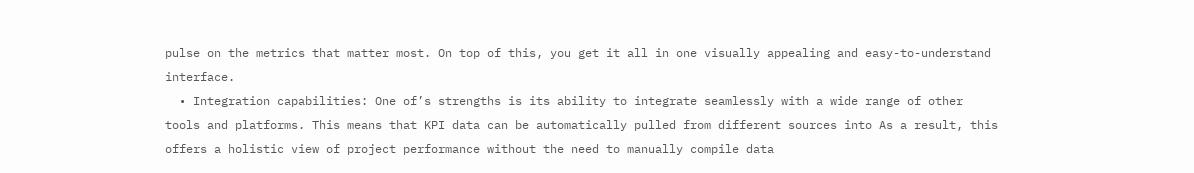pulse on the metrics that matter most. On top of this, you get it all in one visually appealing and easy-to-understand interface.
  • Integration capabilities: One of’s strengths is its ability to integrate seamlessly with a wide range of other tools and platforms. This means that KPI data can be automatically pulled from different sources into As a result, this offers a holistic view of project performance without the need to manually compile data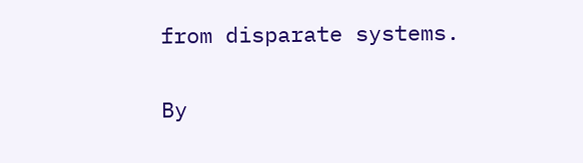from disparate systems.

By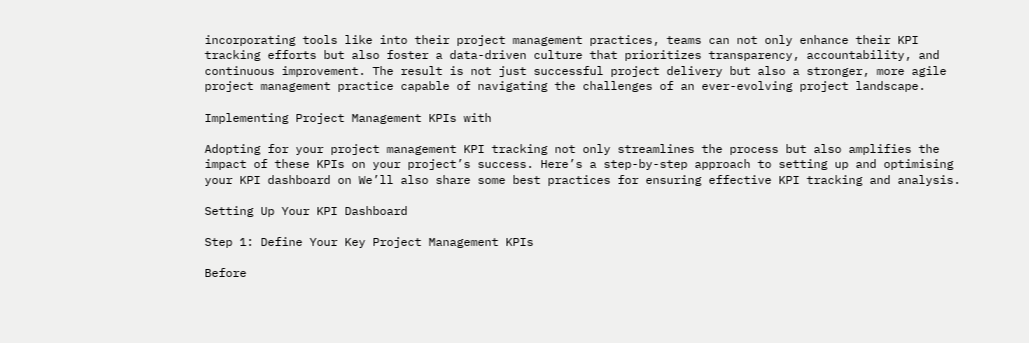incorporating tools like into their project management practices, teams can not only enhance their KPI tracking efforts but also foster a data-driven culture that prioritizes transparency, accountability, and continuous improvement. The result is not just successful project delivery but also a stronger, more agile project management practice capable of navigating the challenges of an ever-evolving project landscape.

Implementing Project Management KPIs with

Adopting for your project management KPI tracking not only streamlines the process but also amplifies the impact of these KPIs on your project’s success. Here’s a step-by-step approach to setting up and optimising your KPI dashboard on We’ll also share some best practices for ensuring effective KPI tracking and analysis.

Setting Up Your KPI Dashboard

Step 1: Define Your Key Project Management KPIs

Before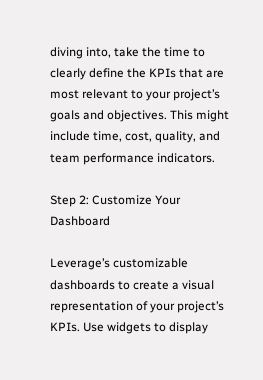diving into, take the time to clearly define the KPIs that are most relevant to your project’s goals and objectives. This might include time, cost, quality, and team performance indicators.

Step 2: Customize Your Dashboard

Leverage’s customizable dashboards to create a visual representation of your project’s KPIs. Use widgets to display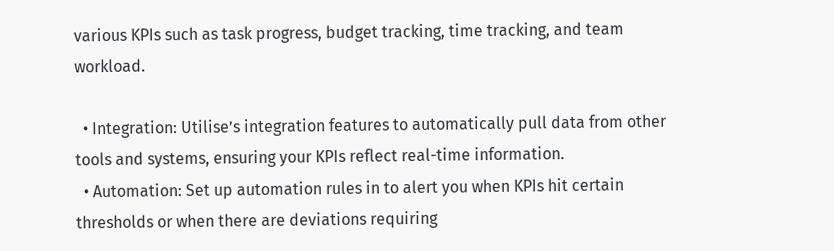various KPIs such as task progress, budget tracking, time tracking, and team workload.

  • Integration: Utilise’s integration features to automatically pull data from other tools and systems, ensuring your KPIs reflect real-time information.
  • Automation: Set up automation rules in to alert you when KPIs hit certain thresholds or when there are deviations requiring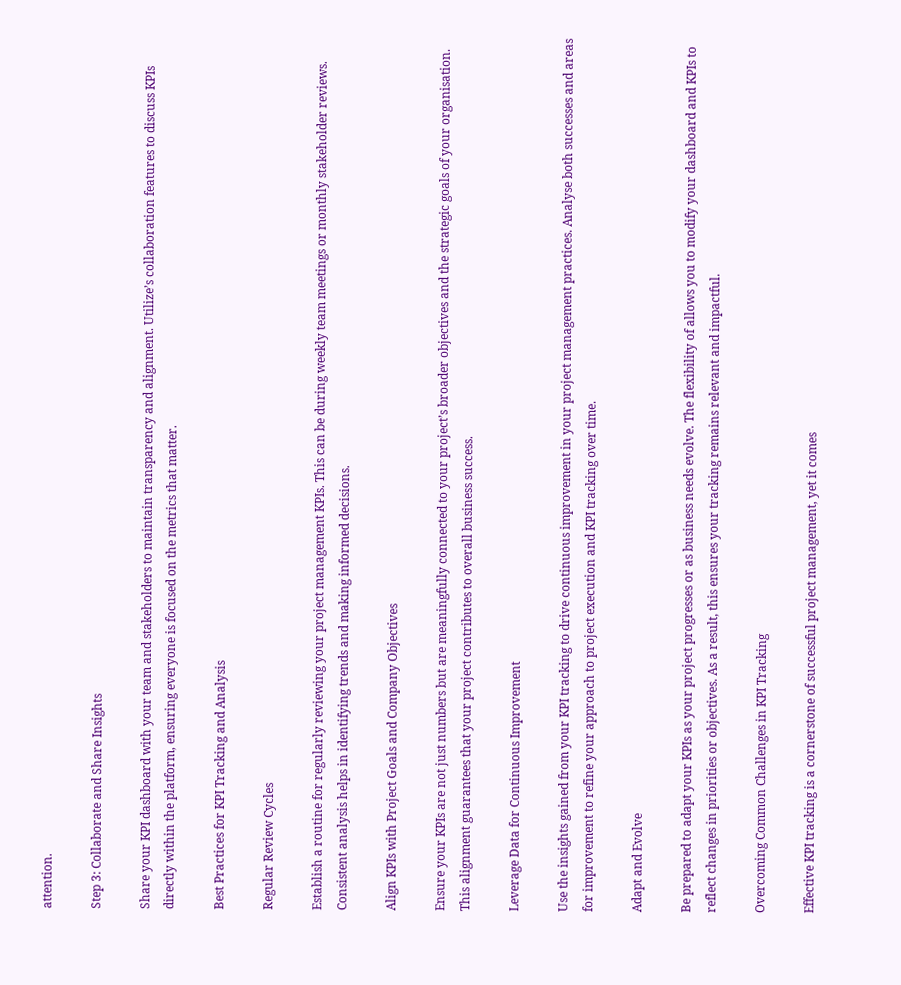attention.

Step 3: Collaborate and Share Insights

Share your KPI dashboard with your team and stakeholders to maintain transparency and alignment. Utilize’s collaboration features to discuss KPIs directly within the platform, ensuring everyone is focused on the metrics that matter.

Best Practices for KPI Tracking and Analysis

Regular Review Cycles

Establish a routine for regularly reviewing your project management KPIs. This can be during weekly team meetings or monthly stakeholder reviews. Consistent analysis helps in identifying trends and making informed decisions.

Align KPIs with Project Goals and Company Objectives

Ensure your KPIs are not just numbers but are meaningfully connected to your project’s broader objectives and the strategic goals of your organisation. This alignment guarantees that your project contributes to overall business success.

Leverage Data for Continuous Improvement

Use the insights gained from your KPI tracking to drive continuous improvement in your project management practices. Analyse both successes and areas for improvement to refine your approach to project execution and KPI tracking over time.

Adapt and Evolve

Be prepared to adapt your KPIs as your project progresses or as business needs evolve. The flexibility of allows you to modify your dashboard and KPIs to reflect changes in priorities or objectives. As a result, this ensures your tracking remains relevant and impactful.

Overcoming Common Challenges in KPI Tracking

Effective KPI tracking is a cornerstone of successful project management, yet it comes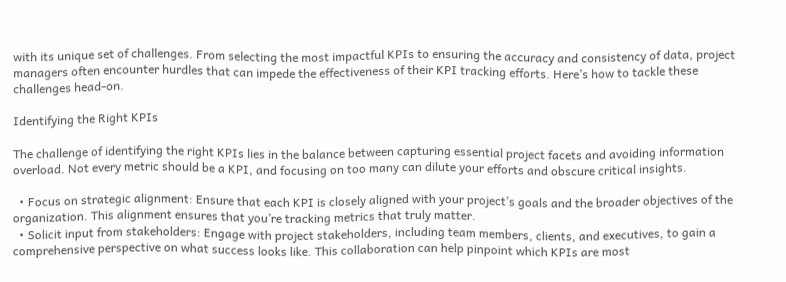with its unique set of challenges. From selecting the most impactful KPIs to ensuring the accuracy and consistency of data, project managers often encounter hurdles that can impede the effectiveness of their KPI tracking efforts. Here’s how to tackle these challenges head-on.

Identifying the Right KPIs

The challenge of identifying the right KPIs lies in the balance between capturing essential project facets and avoiding information overload. Not every metric should be a KPI, and focusing on too many can dilute your efforts and obscure critical insights.

  • Focus on strategic alignment: Ensure that each KPI is closely aligned with your project’s goals and the broader objectives of the organization. This alignment ensures that you’re tracking metrics that truly matter.
  • Solicit input from stakeholders: Engage with project stakeholders, including team members, clients, and executives, to gain a comprehensive perspective on what success looks like. This collaboration can help pinpoint which KPIs are most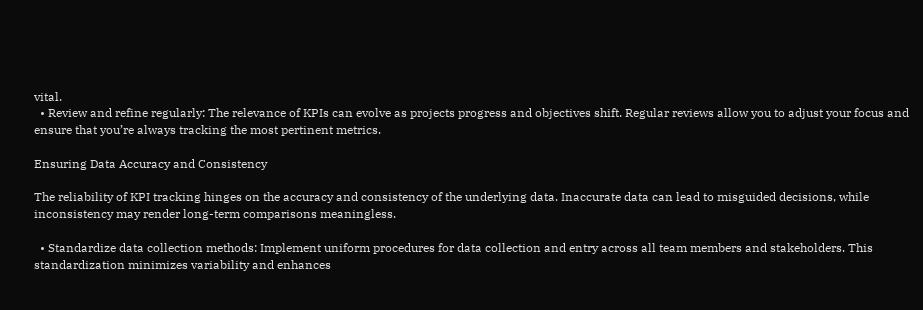vital.
  • Review and refine regularly: The relevance of KPIs can evolve as projects progress and objectives shift. Regular reviews allow you to adjust your focus and ensure that you’re always tracking the most pertinent metrics.

Ensuring Data Accuracy and Consistency

The reliability of KPI tracking hinges on the accuracy and consistency of the underlying data. Inaccurate data can lead to misguided decisions, while inconsistency may render long-term comparisons meaningless.

  • Standardize data collection methods: Implement uniform procedures for data collection and entry across all team members and stakeholders. This standardization minimizes variability and enhances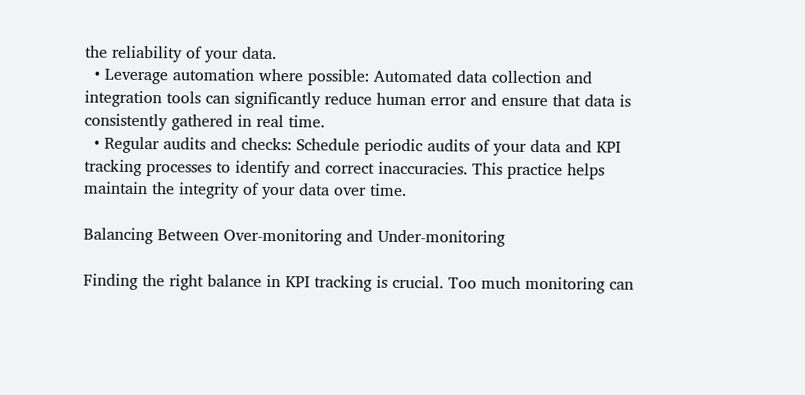the reliability of your data.
  • Leverage automation where possible: Automated data collection and integration tools can significantly reduce human error and ensure that data is consistently gathered in real time.
  • Regular audits and checks: Schedule periodic audits of your data and KPI tracking processes to identify and correct inaccuracies. This practice helps maintain the integrity of your data over time.

Balancing Between Over-monitoring and Under-monitoring

Finding the right balance in KPI tracking is crucial. Too much monitoring can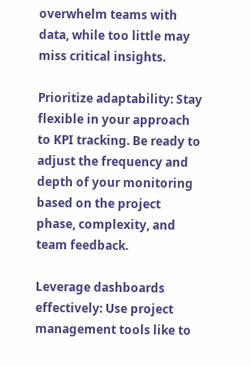overwhelm teams with data, while too little may miss critical insights.

Prioritize adaptability: Stay flexible in your approach to KPI tracking. Be ready to adjust the frequency and depth of your monitoring based on the project phase, complexity, and team feedback.

Leverage dashboards effectively: Use project management tools like to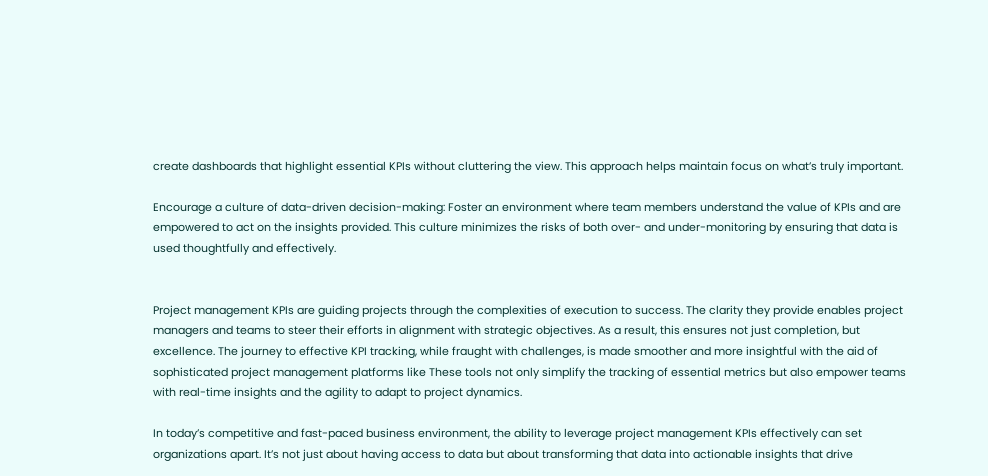create dashboards that highlight essential KPIs without cluttering the view. This approach helps maintain focus on what’s truly important.

Encourage a culture of data-driven decision-making: Foster an environment where team members understand the value of KPIs and are empowered to act on the insights provided. This culture minimizes the risks of both over- and under-monitoring by ensuring that data is used thoughtfully and effectively.


Project management KPIs are guiding projects through the complexities of execution to success. The clarity they provide enables project managers and teams to steer their efforts in alignment with strategic objectives. As a result, this ensures not just completion, but excellence. The journey to effective KPI tracking, while fraught with challenges, is made smoother and more insightful with the aid of sophisticated project management platforms like These tools not only simplify the tracking of essential metrics but also empower teams with real-time insights and the agility to adapt to project dynamics.

In today’s competitive and fast-paced business environment, the ability to leverage project management KPIs effectively can set organizations apart. It’s not just about having access to data but about transforming that data into actionable insights that drive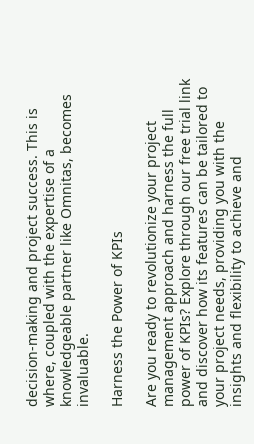decision-making and project success. This is where, coupled with the expertise of a knowledgeable partner like Omnitas, becomes invaluable.

Harness the Power of KPIs

Are you ready to revolutionize your project management approach and harness the full power of KPIs? Explore through our free trial link and discover how its features can be tailored to your project needs, providing you with the insights and flexibility to achieve and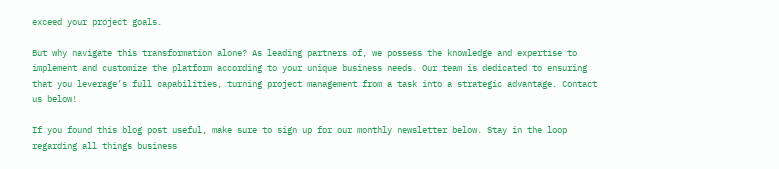exceed your project goals.

But why navigate this transformation alone? As leading partners of, we possess the knowledge and expertise to implement and customize the platform according to your unique business needs. Our team is dedicated to ensuring that you leverage’s full capabilities, turning project management from a task into a strategic advantage. Contact us below!

If you found this blog post useful, make sure to sign up for our monthly newsletter below. Stay in the loop regarding all things business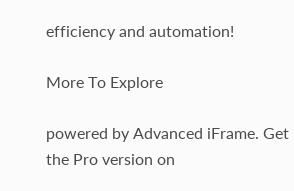efficiency and automation!

More To Explore

powered by Advanced iFrame. Get the Pro version on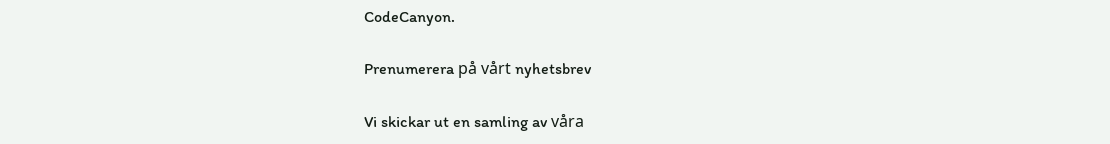CodeCanyon.

Prenumerera på vårt nyhetsbrev

Vi skickar ut en samling av våra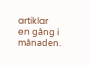artiklar en gång i månaden.